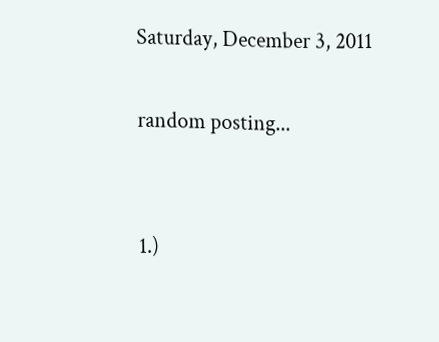Saturday, December 3, 2011

random posting...


1.)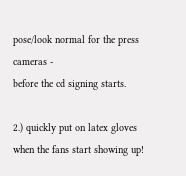pose/look normal for the press cameras -
before the cd signing starts.

2.) quickly put on latex gloves when the fans start showing up!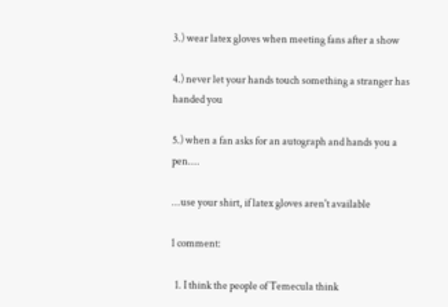3.) wear latex gloves when meeting fans after a show

4.) never let your hands touch something a stranger has handed you

5.) when a fan asks for an autograph and hands you a pen....

...use your shirt, if latex gloves aren't available

1 comment:

  1. I think the people of Temecula think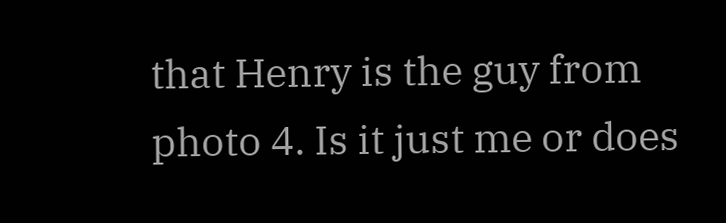that Henry is the guy from photo 4. Is it just me or does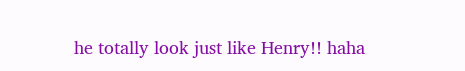he totally look just like Henry!! haha